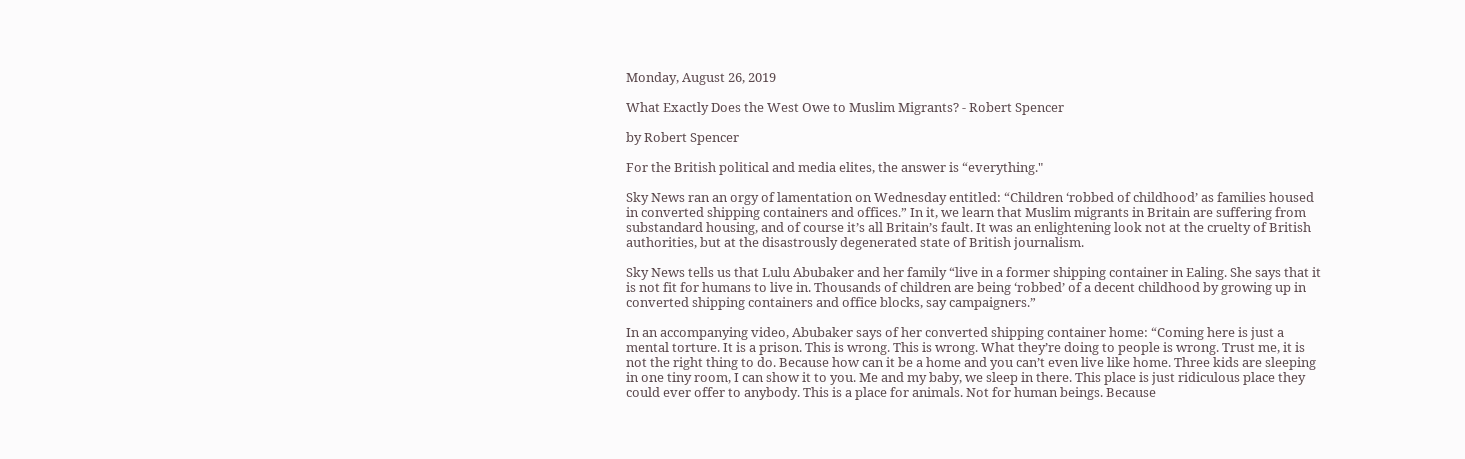Monday, August 26, 2019

What Exactly Does the West Owe to Muslim Migrants? - Robert Spencer

by Robert Spencer

For the British political and media elites, the answer is “everything."

Sky News ran an orgy of lamentation on Wednesday entitled: “Children ‘robbed of childhood’ as families housed in converted shipping containers and offices.” In it, we learn that Muslim migrants in Britain are suffering from substandard housing, and of course it’s all Britain’s fault. It was an enlightening look not at the cruelty of British authorities, but at the disastrously degenerated state of British journalism.

Sky News tells us that Lulu Abubaker and her family “live in a former shipping container in Ealing. She says that it is not fit for humans to live in. Thousands of children are being ‘robbed’ of a decent childhood by growing up in converted shipping containers and office blocks, say campaigners.”

In an accompanying video, Abubaker says of her converted shipping container home: “Coming here is just a mental torture. It is a prison. This is wrong. This is wrong. What they’re doing to people is wrong. Trust me, it is not the right thing to do. Because how can it be a home and you can’t even live like home. Three kids are sleeping in one tiny room, I can show it to you. Me and my baby, we sleep in there. This place is just ridiculous place they could ever offer to anybody. This is a place for animals. Not for human beings. Because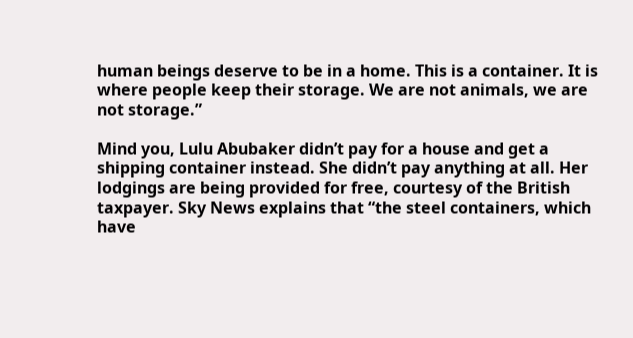human beings deserve to be in a home. This is a container. It is where people keep their storage. We are not animals, we are not storage.”

Mind you, Lulu Abubaker didn’t pay for a house and get a shipping container instead. She didn’t pay anything at all. Her lodgings are being provided for free, courtesy of the British taxpayer. Sky News explains that “the steel containers, which have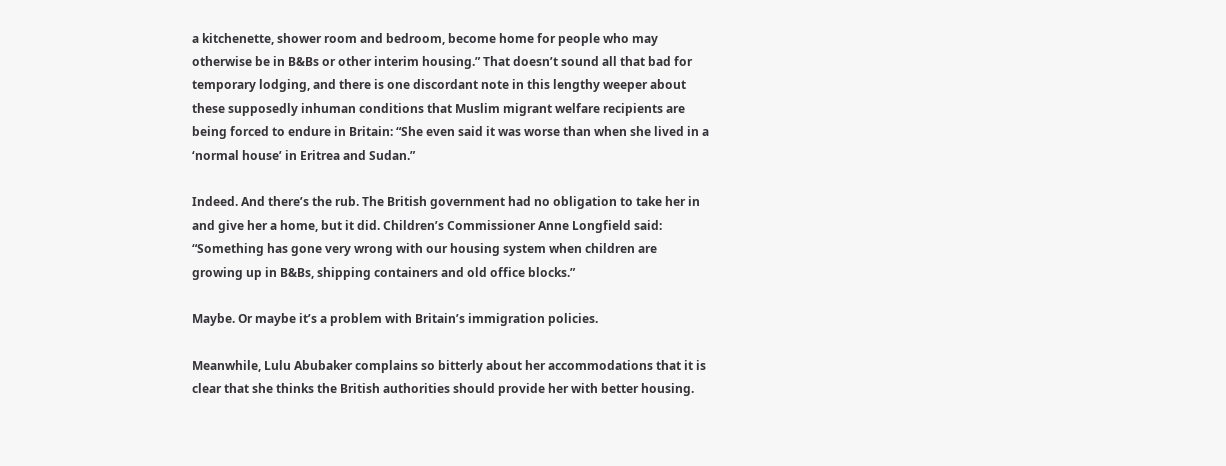a kitchenette, shower room and bedroom, become home for people who may otherwise be in B&Bs or other interim housing.” That doesn’t sound all that bad for temporary lodging, and there is one discordant note in this lengthy weeper about these supposedly inhuman conditions that Muslim migrant welfare recipients are being forced to endure in Britain: “She even said it was worse than when she lived in a ‘normal house’ in Eritrea and Sudan.”

Indeed. And there’s the rub. The British government had no obligation to take her in and give her a home, but it did. Children’s Commissioner Anne Longfield said: “Something has gone very wrong with our housing system when children are growing up in B&Bs, shipping containers and old office blocks.”

Maybe. Or maybe it’s a problem with Britain’s immigration policies.

Meanwhile, Lulu Abubaker complains so bitterly about her accommodations that it is clear that she thinks the British authorities should provide her with better housing.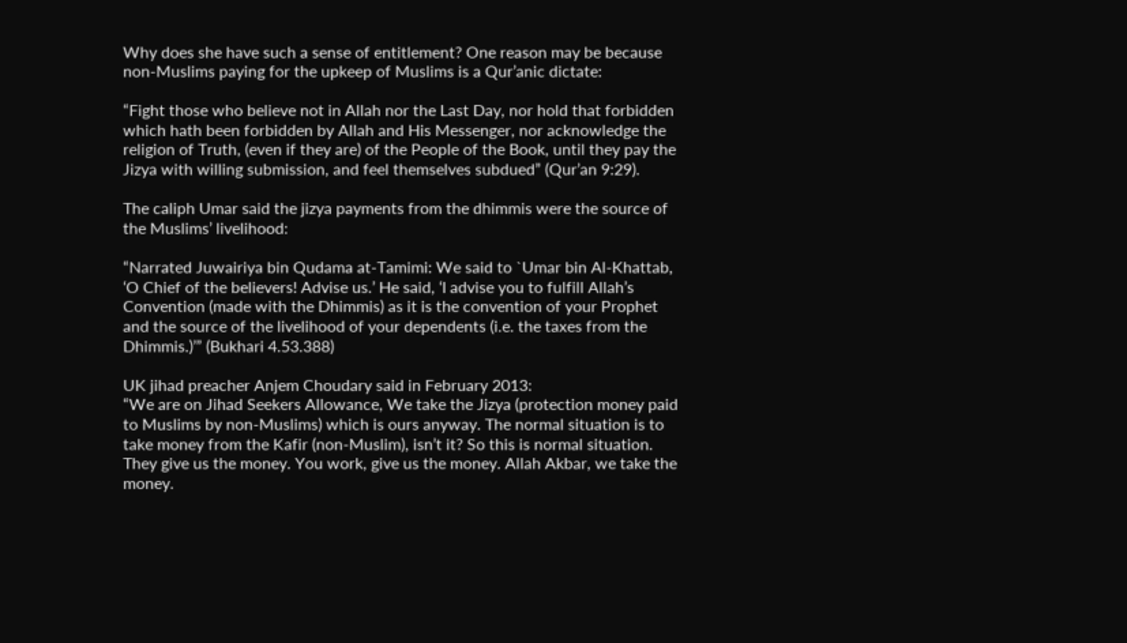Why does she have such a sense of entitlement? One reason may be because non-Muslims paying for the upkeep of Muslims is a Qur’anic dictate:

“Fight those who believe not in Allah nor the Last Day, nor hold that forbidden which hath been forbidden by Allah and His Messenger, nor acknowledge the religion of Truth, (even if they are) of the People of the Book, until they pay the Jizya with willing submission, and feel themselves subdued” (Qur’an 9:29).

The caliph Umar said the jizya payments from the dhimmis were the source of the Muslims’ livelihood:

“Narrated Juwairiya bin Qudama at-Tamimi: We said to `Umar bin Al-Khattab, ‘O Chief of the believers! Advise us.’ He said, ‘I advise you to fulfill Allah’s Convention (made with the Dhimmis) as it is the convention of your Prophet and the source of the livelihood of your dependents (i.e. the taxes from the Dhimmis.)’” (Bukhari 4.53.388)

UK jihad preacher Anjem Choudary said in February 2013:
“We are on Jihad Seekers Allowance, We take the Jizya (protection money paid to Muslims by non-Muslims) which is ours anyway. The normal situation is to take money from the Kafir (non-Muslim), isn’t it? So this is normal situation. They give us the money. You work, give us the money. Allah Akbar, we take the money.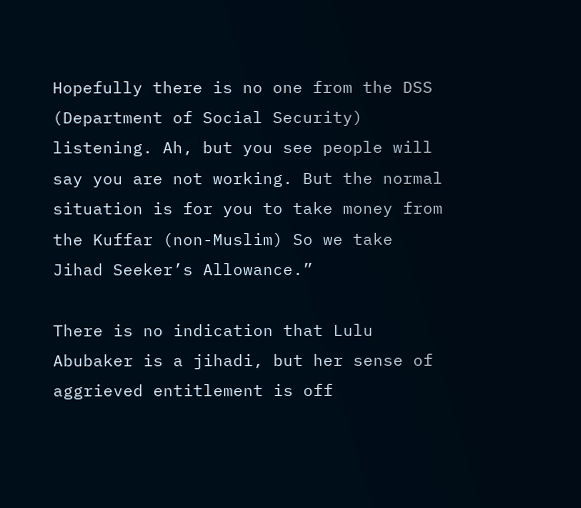Hopefully there is no one from the DSS (Department of Social Security) listening. Ah, but you see people will say you are not working. But the normal situation is for you to take money from the Kuffar (non-Muslim) So we take Jihad Seeker’s Allowance.”

There is no indication that Lulu Abubaker is a jihadi, but her sense of aggrieved entitlement is off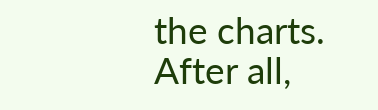the charts. After all,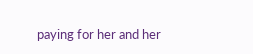paying for her and her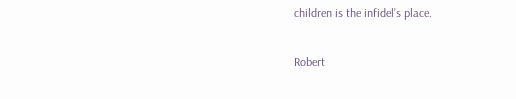children is the infidel’s place.

Robert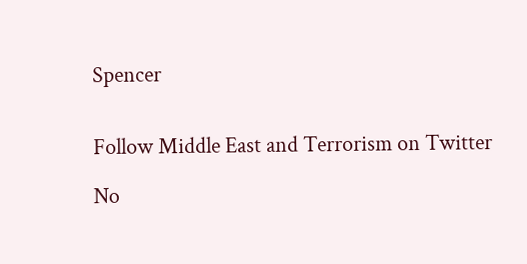Spencer


Follow Middle East and Terrorism on Twitter

No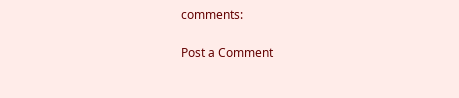comments:

Post a Comment